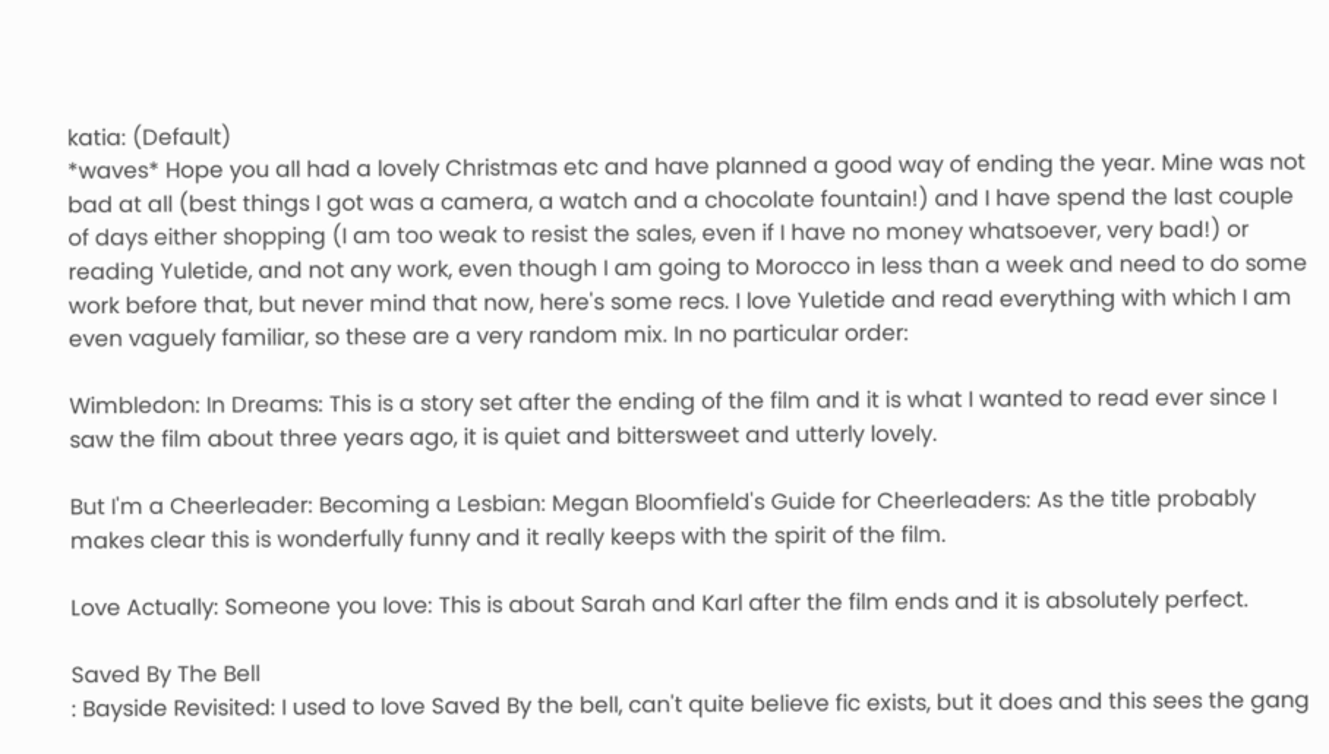katia: (Default)
*waves* Hope you all had a lovely Christmas etc and have planned a good way of ending the year. Mine was not bad at all (best things I got was a camera, a watch and a chocolate fountain!) and I have spend the last couple of days either shopping (I am too weak to resist the sales, even if I have no money whatsoever, very bad!) or reading Yuletide, and not any work, even though I am going to Morocco in less than a week and need to do some work before that, but never mind that now, here's some recs. I love Yuletide and read everything with which I am even vaguely familiar, so these are a very random mix. In no particular order:

Wimbledon: In Dreams: This is a story set after the ending of the film and it is what I wanted to read ever since I saw the film about three years ago, it is quiet and bittersweet and utterly lovely.

But I'm a Cheerleader: Becoming a Lesbian: Megan Bloomfield's Guide for Cheerleaders: As the title probably makes clear this is wonderfully funny and it really keeps with the spirit of the film.

Love Actually: Someone you love: This is about Sarah and Karl after the film ends and it is absolutely perfect.

Saved By The Bell
: Bayside Revisited: I used to love Saved By the bell, can't quite believe fic exists, but it does and this sees the gang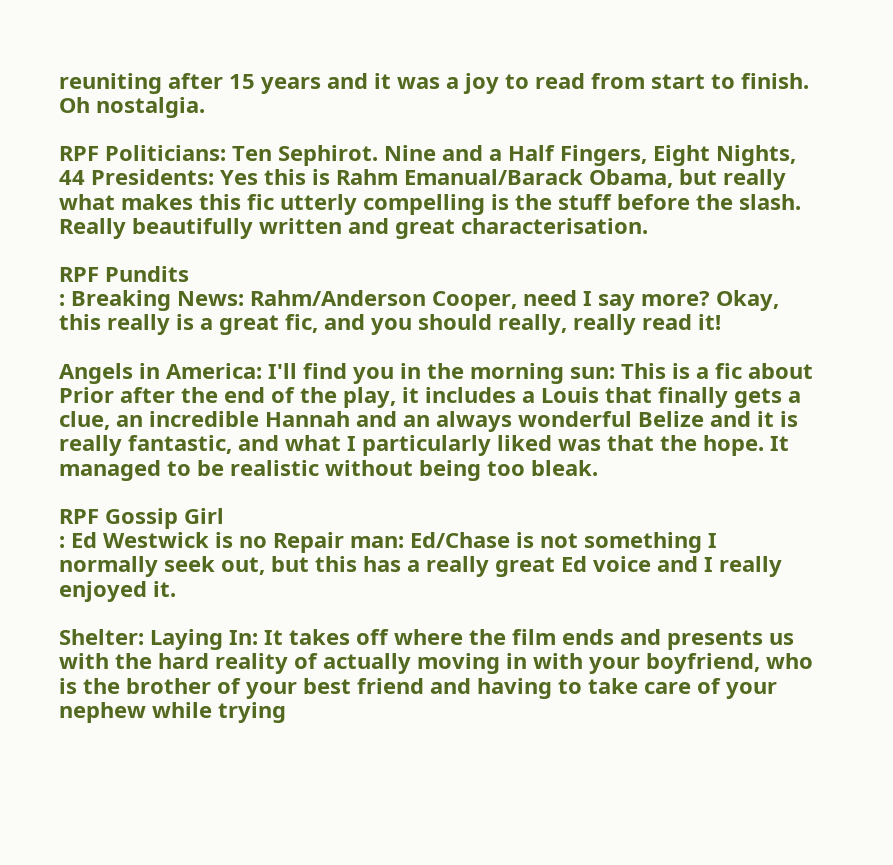reuniting after 15 years and it was a joy to read from start to finish. Oh nostalgia.

RPF Politicians: Ten Sephirot. Nine and a Half Fingers, Eight Nights, 44 Presidents: Yes this is Rahm Emanual/Barack Obama, but really what makes this fic utterly compelling is the stuff before the slash. Really beautifully written and great characterisation.

RPF Pundits
: Breaking News: Rahm/Anderson Cooper, need I say more? Okay, this really is a great fic, and you should really, really read it!

Angels in America: I'll find you in the morning sun: This is a fic about Prior after the end of the play, it includes a Louis that finally gets a clue, an incredible Hannah and an always wonderful Belize and it is really fantastic, and what I particularly liked was that the hope. It managed to be realistic without being too bleak.

RPF Gossip Girl
: Ed Westwick is no Repair man: Ed/Chase is not something I normally seek out, but this has a really great Ed voice and I really enjoyed it.

Shelter: Laying In: It takes off where the film ends and presents us with the hard reality of actually moving in with your boyfriend, who is the brother of your best friend and having to take care of your nephew while trying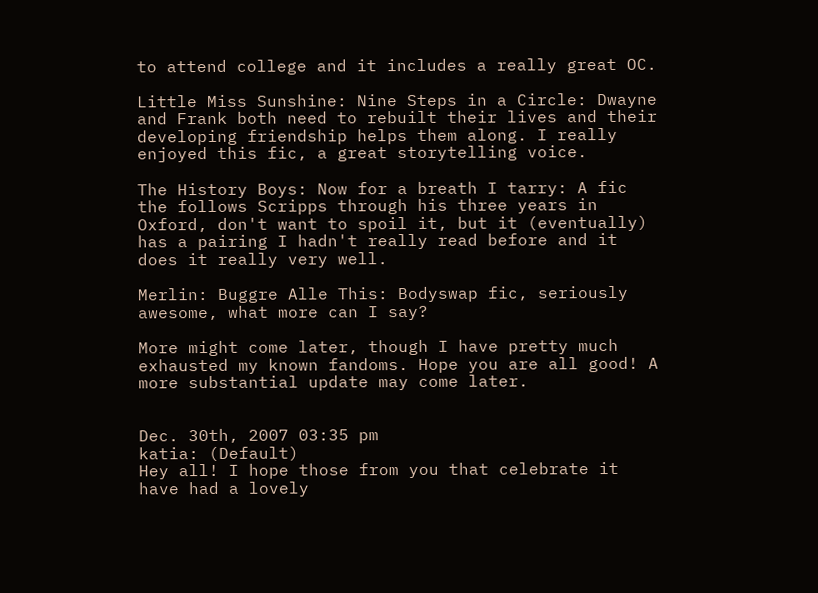to attend college and it includes a really great OC.

Little Miss Sunshine: Nine Steps in a Circle: Dwayne and Frank both need to rebuilt their lives and their developing friendship helps them along. I really enjoyed this fic, a great storytelling voice.

The History Boys: Now for a breath I tarry: A fic the follows Scripps through his three years in Oxford, don't want to spoil it, but it (eventually) has a pairing I hadn't really read before and it does it really very well.

Merlin: Buggre Alle This: Bodyswap fic, seriously awesome, what more can I say?

More might come later, though I have pretty much exhausted my known fandoms. Hope you are all good! A more substantial update may come later.


Dec. 30th, 2007 03:35 pm
katia: (Default)
Hey all! I hope those from you that celebrate it have had a lovely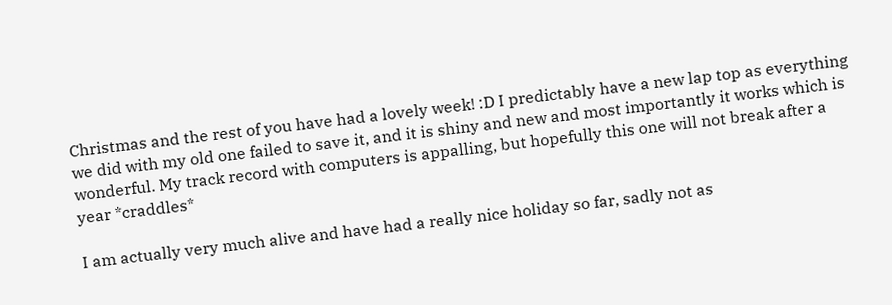Christmas and the rest of you have had a lovely week! :D I predictably have a new lap top as everything we did with my old one failed to save it, and it is shiny and new and most importantly it works which is wonderful. My track record with computers is appalling, but hopefully this one will not break after a year *craddles*

I am actually very much alive and have had a really nice holiday so far, sadly not as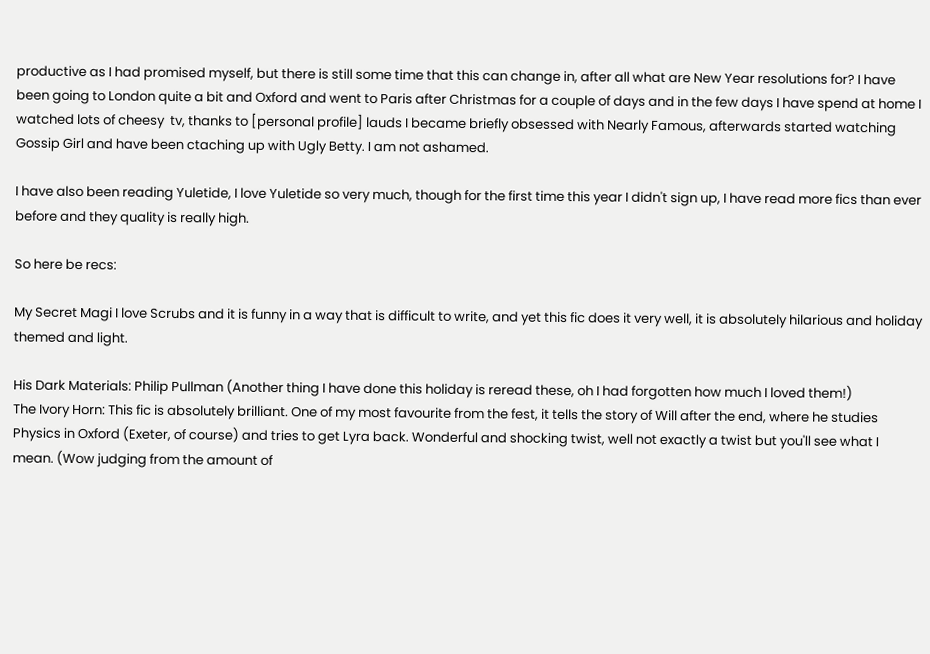productive as I had promised myself, but there is still some time that this can change in, after all what are New Year resolutions for? I have been going to London quite a bit and Oxford and went to Paris after Christmas for a couple of days and in the few days I have spend at home I watched lots of cheesy  tv, thanks to [personal profile] lauds I became briefly obsessed with Nearly Famous, afterwards started watching Gossip Girl and have been ctaching up with Ugly Betty. I am not ashamed.

I have also been reading Yuletide, I love Yuletide so very much, though for the first time this year I didn't sign up, I have read more fics than ever before and they quality is really high.

So here be recs:

My Secret Magi I love Scrubs and it is funny in a way that is difficult to write, and yet this fic does it very well, it is absolutely hilarious and holiday themed and light.

His Dark Materials: Philip Pullman (Another thing I have done this holiday is reread these, oh I had forgotten how much I loved them!)
The Ivory Horn: This fic is absolutely brilliant. One of my most favourite from the fest, it tells the story of Will after the end, where he studies Physics in Oxford (Exeter, of course) and tries to get Lyra back. Wonderful and shocking twist, well not exactly a twist but you'll see what I mean. (Wow judging from the amount of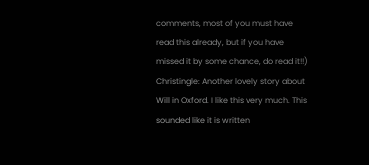comments, most of you must have read this already, but if you have missed it by some chance, do read it!!)
Christingle: Another lovely story about Will in Oxford. I like this very much. This sounded like it is written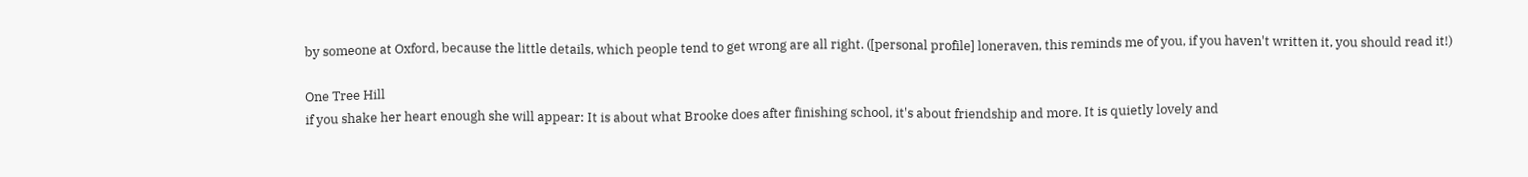by someone at Oxford, because the little details, which people tend to get wrong are all right. ([personal profile] loneraven, this reminds me of you, if you haven't written it, you should read it!)

One Tree Hill
if you shake her heart enough she will appear: It is about what Brooke does after finishing school, it's about friendship and more. It is quietly lovely and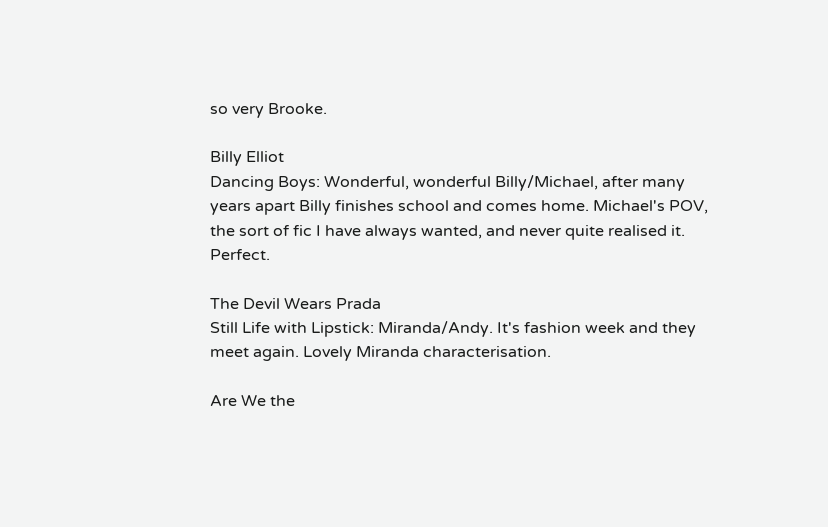so very Brooke.

Billy Elliot
Dancing Boys: Wonderful, wonderful Billy/Michael, after many years apart Billy finishes school and comes home. Michael's POV, the sort of fic I have always wanted, and never quite realised it. Perfect.

The Devil Wears Prada
Still Life with Lipstick: Miranda/Andy. It's fashion week and they meet again. Lovely Miranda characterisation.

Are We the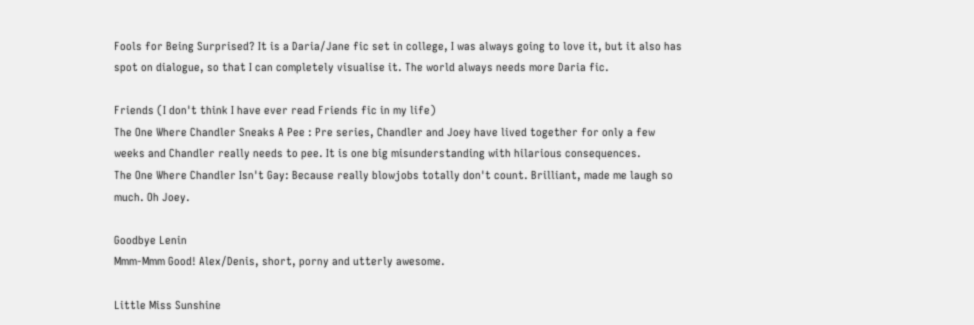Fools for Being Surprised? It is a Daria/Jane fic set in college, I was always going to love it, but it also has spot on dialogue, so that I can completely visualise it. The world always needs more Daria fic.

Friends (I don't think I have ever read Friends fic in my life)
The One Where Chandler Sneaks A Pee : Pre series, Chandler and Joey have lived together for only a few weeks and Chandler really needs to pee. It is one big misunderstanding with hilarious consequences.
The One Where Chandler Isn't Gay: Because really blowjobs totally don't count. Brilliant, made me laugh so much. Oh Joey.

Goodbye Lenin
Mmm-Mmm Good! Alex/Denis, short, porny and utterly awesome.

Little Miss Sunshine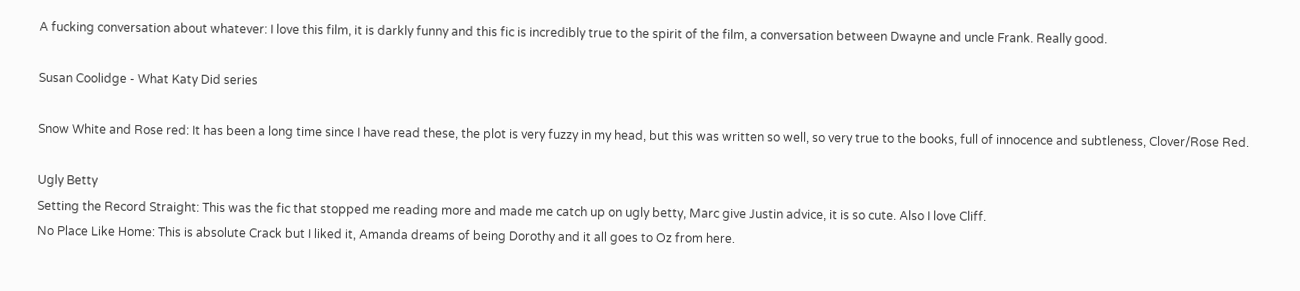A fucking conversation about whatever: I love this film, it is darkly funny and this fic is incredibly true to the spirit of the film, a conversation between Dwayne and uncle Frank. Really good.

Susan Coolidge - What Katy Did series

Snow White and Rose red: It has been a long time since I have read these, the plot is very fuzzy in my head, but this was written so well, so very true to the books, full of innocence and subtleness, Clover/Rose Red.

Ugly Betty
Setting the Record Straight: This was the fic that stopped me reading more and made me catch up on ugly betty, Marc give Justin advice, it is so cute. Also I love Cliff.
No Place Like Home: This is absolute Crack but I liked it, Amanda dreams of being Dorothy and it all goes to Oz from here.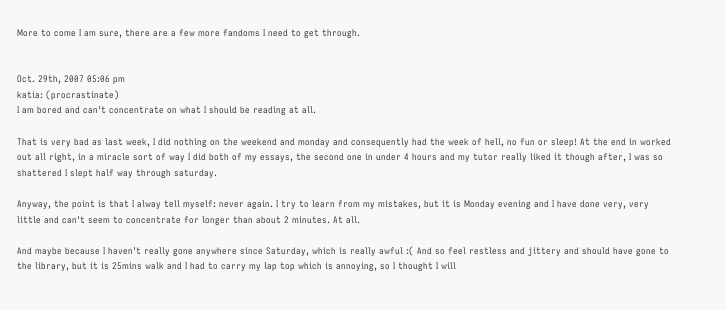More to come I am sure, there are a few more fandoms I need to get through.


Oct. 29th, 2007 05:06 pm
katia: (procrastinate)
I am bored and can't concentrate on what I should be reading at all.

That is very bad as last week, I did nothing on the weekend and monday and consequently had the week of hell, no fun or sleep! At the end in worked out all right, in a miracle sort of way I did both of my essays, the second one in under 4 hours and my tutor really liked it though after, I was so shattered I slept half way through saturday.

Anyway, the point is that I alway tell myself: never again. I try to learn from my mistakes, but it is Monday evening and I have done very, very little and can't seem to concentrate for longer than about 2 minutes. At all.

And maybe because I haven't really gone anywhere since Saturday, which is really awful :( And so feel restless and jittery and should have gone to the library, but it is 25mins walk and I had to carry my lap top which is annoying, so I thought I will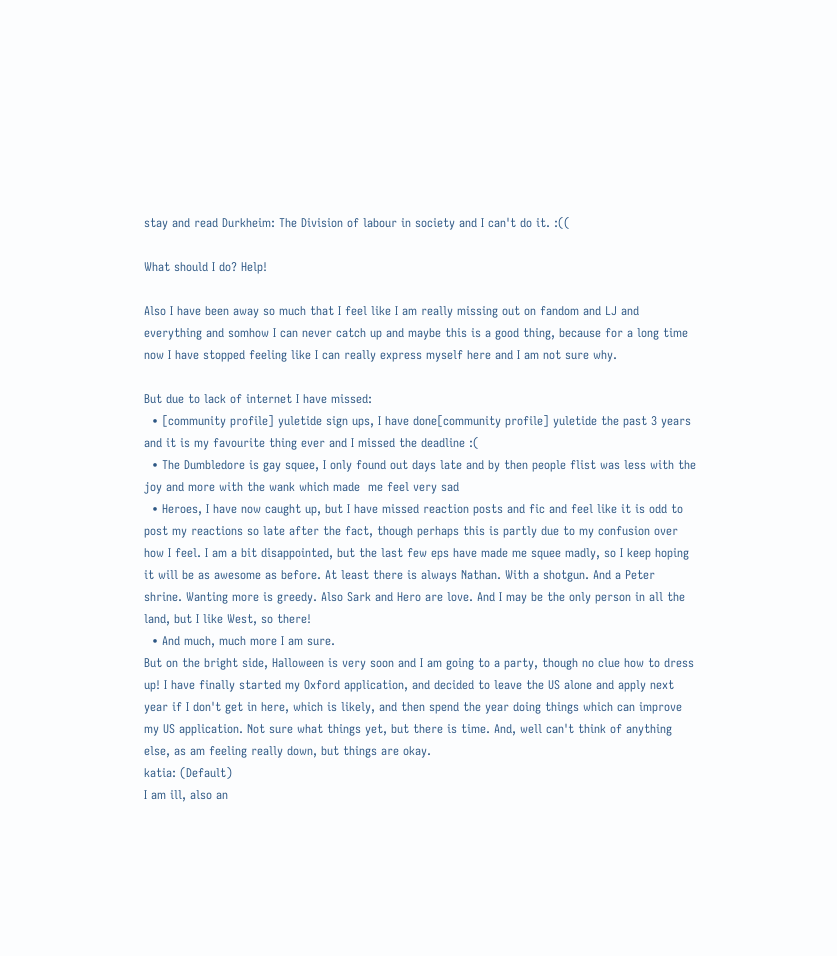stay and read Durkheim: The Division of labour in society and I can't do it. :((

What should I do? Help!

Also I have been away so much that I feel like I am really missing out on fandom and LJ and everything and somhow I can never catch up and maybe this is a good thing, because for a long time now I have stopped feeling like I can really express myself here and I am not sure why.

But due to lack of internet I have missed:
  • [community profile] yuletide sign ups, I have done[community profile] yuletide the past 3 years and it is my favourite thing ever and I missed the deadline :(
  • The Dumbledore is gay squee, I only found out days late and by then people flist was less with the joy and more with the wank which made  me feel very sad
  • Heroes, I have now caught up, but I have missed reaction posts and fic and feel like it is odd to post my reactions so late after the fact, though perhaps this is partly due to my confusion over how I feel. I am a bit disappointed, but the last few eps have made me squee madly, so I keep hoping it will be as awesome as before. At least there is always Nathan. With a shotgun. And a Peter shrine. Wanting more is greedy. Also Sark and Hero are love. And I may be the only person in all the land, but I like West, so there!
  • And much, much more I am sure.
But on the bright side, Halloween is very soon and I am going to a party, though no clue how to dress up! I have finally started my Oxford application, and decided to leave the US alone and apply next year if I don't get in here, which is likely, and then spend the year doing things which can improve my US application. Not sure what things yet, but there is time. And, well can't think of anything else, as am feeling really down, but things are okay.
katia: (Default)
I am ill, also an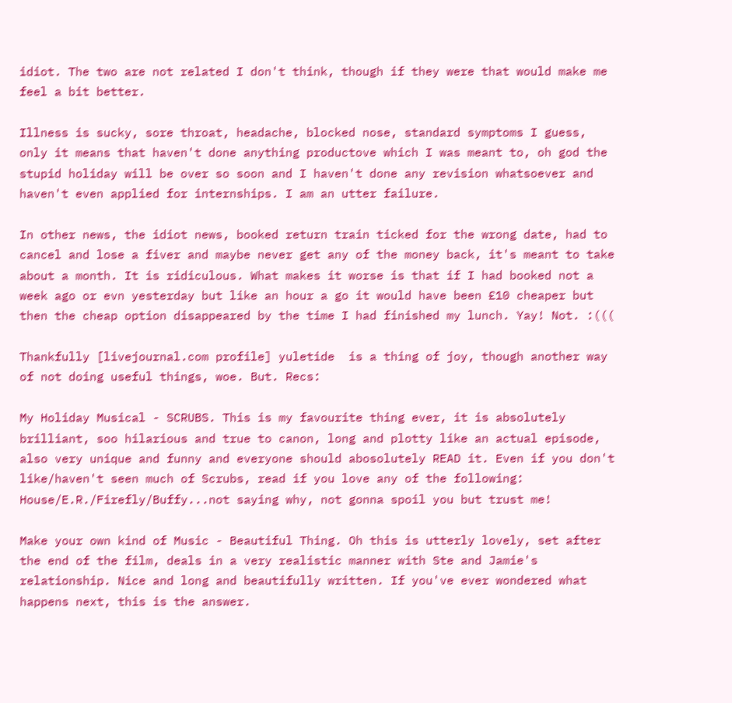idiot. The two are not related I don't think, though if they were that would make me feel a bit better.

Illness is sucky, sore throat, headache, blocked nose, standard symptoms I guess, only it means that haven't done anything productove which I was meant to, oh god the stupid holiday will be over so soon and I haven't done any revision whatsoever and haven't even applied for internships. I am an utter failure.

In other news, the idiot news, booked return train ticked for the wrong date, had to cancel and lose a fiver and maybe never get any of the money back, it's meant to take about a month. It is ridiculous. What makes it worse is that if I had booked not a week ago or evn yesterday but like an hour a go it would have been £10 cheaper but then the cheap option disappeared by the time I had finished my lunch. Yay! Not. :(((

Thankfully [livejournal.com profile] yuletide  is a thing of joy, though another way of not doing useful things, woe. But. Recs:

My Holiday Musical - SCRUBS. This is my favourite thing ever, it is absolutely brilliant, soo hilarious and true to canon, long and plotty like an actual episode, also very unique and funny and everyone should abosolutely READ it. Even if you don't like/haven't seen much of Scrubs, read if you love any of the following: House/E.R./Firefly/Buffy...not saying why, not gonna spoil you but trust me!

Make your own kind of Music - Beautiful Thing. Oh this is utterly lovely, set after the end of the film, deals in a very realistic manner with Ste and Jamie's relationship. Nice and long and beautifully written. If you've ever wondered what happens next, this is the answer.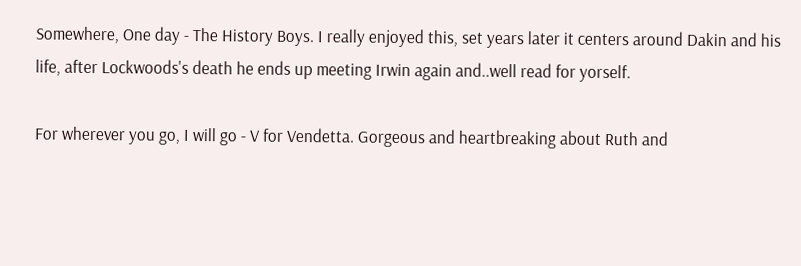Somewhere, One day - The History Boys. I really enjoyed this, set years later it centers around Dakin and his life, after Lockwoods's death he ends up meeting Irwin again and..well read for yorself.

For wherever you go, I will go - V for Vendetta. Gorgeous and heartbreaking about Ruth and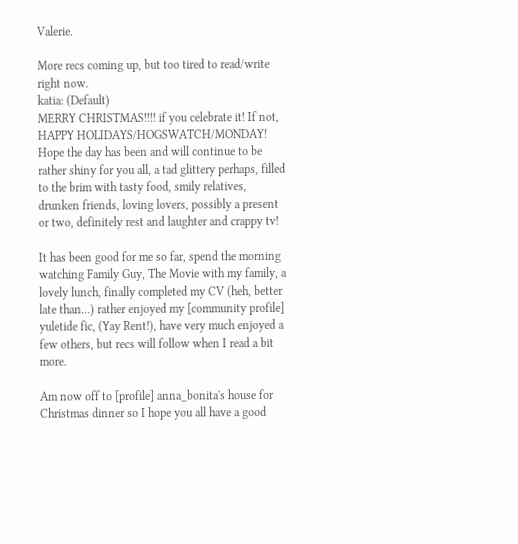Valerie.

More recs coming up, but too tired to read/write right now.
katia: (Default)
MERRY CHRISTMAS!!!! if you celebrate it! If not, HAPPY HOLIDAYS/HOGSWATCH/MONDAY! Hope the day has been and will continue to be rather shiny for you all, a tad glittery perhaps, filled to the brim with tasty food, smily relatives, drunken friends, loving lovers, possibly a present or two, definitely rest and laughter and crappy tv!

It has been good for me so far, spend the morning watching Family Guy, The Movie with my family, a lovely lunch, finally completed my CV (heh, better late than...) rather enjoyed my [community profile] yuletide fic, (Yay Rent!), have very much enjoyed a few others, but recs will follow when I read a bit more.

Am now off to [profile] anna_bonita's house for Christmas dinner so I hope you all have a good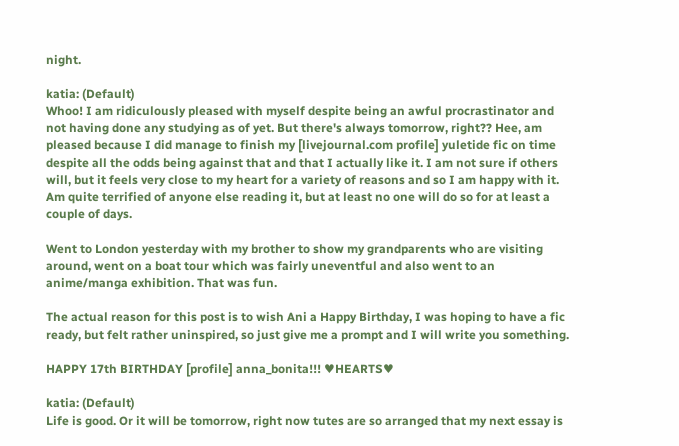night.

katia: (Default)
Whoo! I am ridiculously pleased with myself despite being an awful procrastinator and not having done any studying as of yet. But there's always tomorrow, right?? Hee, am pleased because I did manage to finish my [livejournal.com profile] yuletide fic on time despite all the odds being against that and that I actually like it. I am not sure if others will, but it feels very close to my heart for a variety of reasons and so I am happy with it. Am quite terrified of anyone else reading it, but at least no one will do so for at least a couple of days.

Went to London yesterday with my brother to show my grandparents who are visiting around, went on a boat tour which was fairly uneventful and also went to an anime/manga exhibition. That was fun.

The actual reason for this post is to wish Ani a Happy Birthday, I was hoping to have a fic ready, but felt rather uninspired, so just give me a prompt and I will write you something.

HAPPY 17th BIRTHDAY [profile] anna_bonita!!! ♥HEARTS♥

katia: (Default)
Life is good. Or it will be tomorrow, right now tutes are so arranged that my next essay is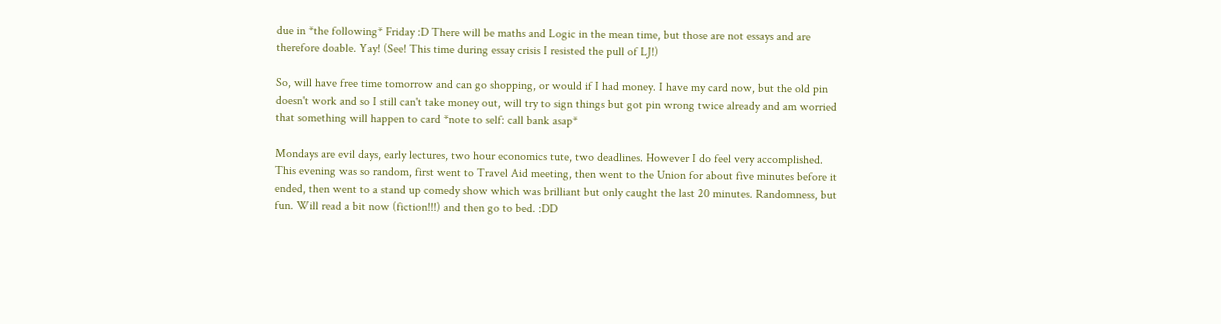due in *the following* Friday :D There will be maths and Logic in the mean time, but those are not essays and are therefore doable. Yay! (See! This time during essay crisis I resisted the pull of LJ!)

So, will have free time tomorrow and can go shopping, or would if I had money. I have my card now, but the old pin doesn't work and so I still can't take money out, will try to sign things but got pin wrong twice already and am worried that something will happen to card *note to self: call bank asap*

Mondays are evil days, early lectures, two hour economics tute, two deadlines. However I do feel very accomplished. This evening was so random, first went to Travel Aid meeting, then went to the Union for about five minutes before it ended, then went to a stand up comedy show which was brilliant but only caught the last 20 minutes. Randomness, but fun. Will read a bit now (fiction!!!) and then go to bed. :DD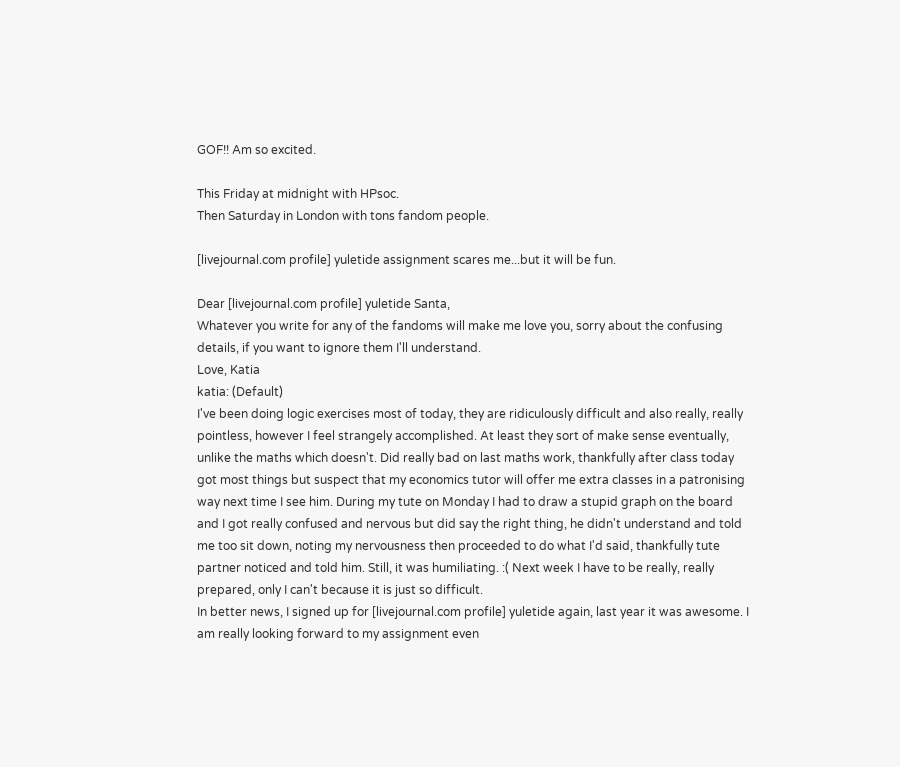GOF!! Am so excited.

This Friday at midnight with HPsoc.
Then Saturday in London with tons fandom people.

[livejournal.com profile] yuletide assignment scares me...but it will be fun.

Dear [livejournal.com profile] yuletide Santa,
Whatever you write for any of the fandoms will make me love you, sorry about the confusing details, if you want to ignore them I'll understand.
Love, Katia
katia: (Default)
I've been doing logic exercises most of today, they are ridiculously difficult and also really, really pointless, however I feel strangely accomplished. At least they sort of make sense eventually, unlike the maths which doesn't. Did really bad on last maths work, thankfully after class today got most things but suspect that my economics tutor will offer me extra classes in a patronising way next time I see him. During my tute on Monday I had to draw a stupid graph on the board and I got really confused and nervous but did say the right thing, he didn't understand and told me too sit down, noting my nervousness then proceeded to do what I'd said, thankfully tute partner noticed and told him. Still, it was humiliating. :( Next week I have to be really, really prepared, only I can't because it is just so difficult.
In better news, I signed up for [livejournal.com profile] yuletide again, last year it was awesome. I am really looking forward to my assignment even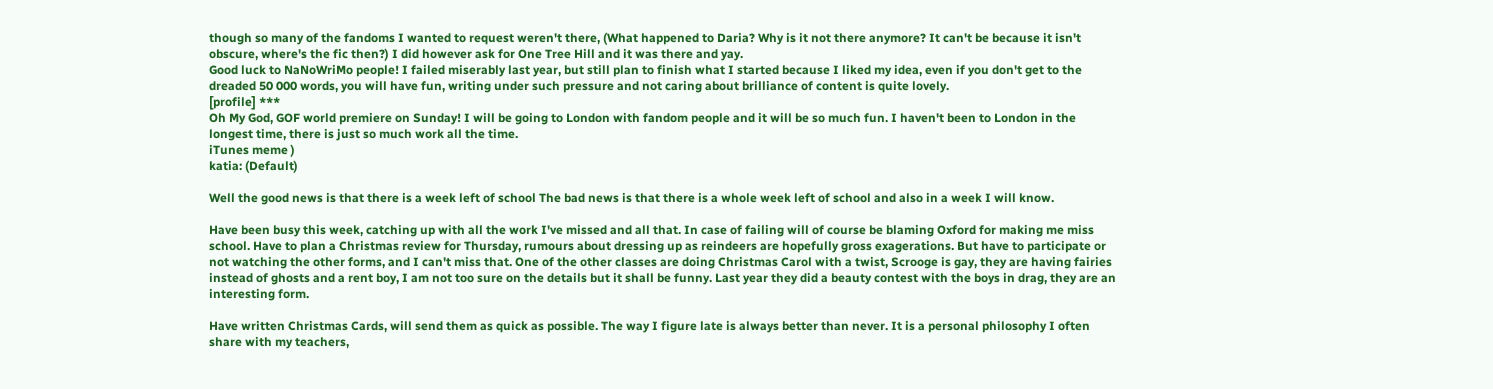though so many of the fandoms I wanted to request weren't there, (What happened to Daria? Why is it not there anymore? It can't be because it isn't obscure, where's the fic then?) I did however ask for One Tree Hill and it was there and yay.
Good luck to NaNoWriMo people! I failed miserably last year, but still plan to finish what I started because I liked my idea, even if you don't get to the dreaded 50 000 words, you will have fun, writing under such pressure and not caring about brilliance of content is quite lovely.
[profile] ***
Oh My God, GOF world premiere on Sunday! I will be going to London with fandom people and it will be so much fun. I haven't been to London in the longest time, there is just so much work all the time.
iTunes meme )
katia: (Default)

Well the good news is that there is a week left of school The bad news is that there is a whole week left of school and also in a week I will know.

Have been busy this week, catching up with all the work I've missed and all that. In case of failing will of course be blaming Oxford for making me miss school. Have to plan a Christmas review for Thursday, rumours about dressing up as reindeers are hopefully gross exagerations. But have to participate or not watching the other forms, and I can't miss that. One of the other classes are doing Christmas Carol with a twist, Scrooge is gay, they are having fairies instead of ghosts and a rent boy, I am not too sure on the details but it shall be funny. Last year they did a beauty contest with the boys in drag, they are an interesting form.

Have written Christmas Cards, will send them as quick as possible. The way I figure late is always better than never. It is a personal philosophy I often share with my teachers,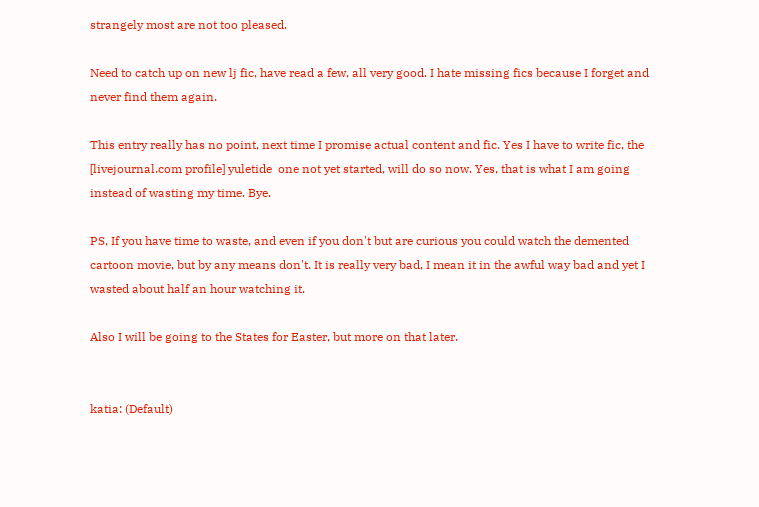strangely most are not too pleased.

Need to catch up on new lj fic, have read a few, all very good. I hate missing fics because I forget and never find them again.

This entry really has no point, next time I promise actual content and fic. Yes I have to write fic, the [livejournal.com profile] yuletide  one not yet started, will do so now. Yes, that is what I am going instead of wasting my time. Bye.

PS, If you have time to waste, and even if you don't but are curious you could watch the demented cartoon movie, but by any means don't. It is really very bad, I mean it in the awful way bad and yet I wasted about half an hour watching it.

Also I will be going to the States for Easter, but more on that later.


katia: (Default)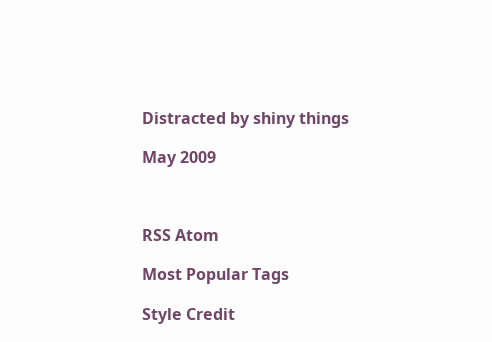Distracted by shiny things

May 2009



RSS Atom

Most Popular Tags

Style Credit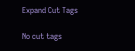Expand Cut Tags

No cut tags